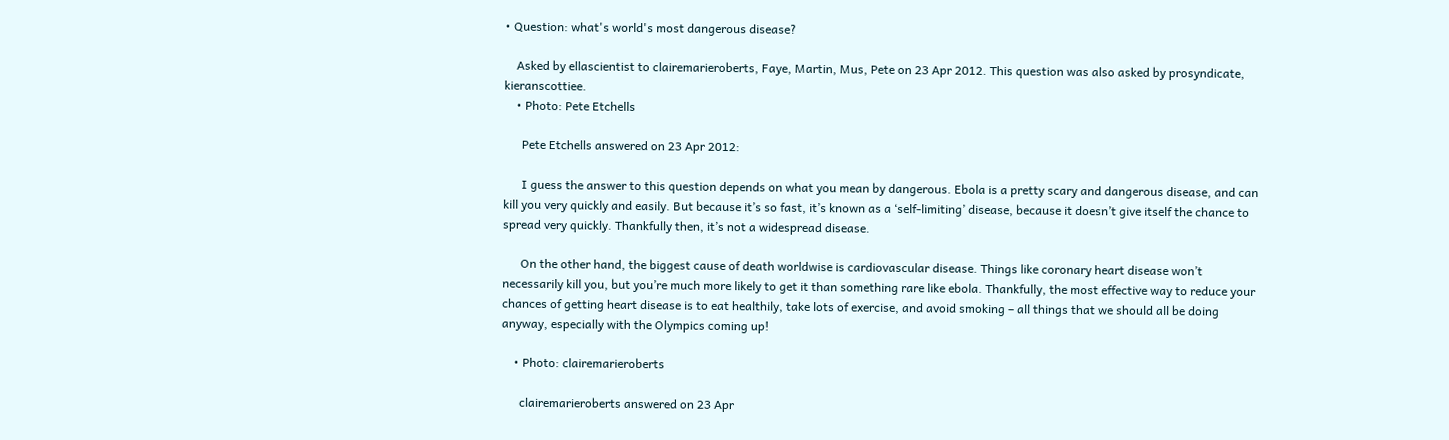• Question: what's world's most dangerous disease?

    Asked by ellascientist to clairemarieroberts, Faye, Martin, Mus, Pete on 23 Apr 2012. This question was also asked by prosyndicate, kieranscottiee.
    • Photo: Pete Etchells

      Pete Etchells answered on 23 Apr 2012:

      I guess the answer to this question depends on what you mean by dangerous. Ebola is a pretty scary and dangerous disease, and can kill you very quickly and easily. But because it’s so fast, it’s known as a ‘self-limiting’ disease, because it doesn’t give itself the chance to spread very quickly. Thankfully then, it’s not a widespread disease.

      On the other hand, the biggest cause of death worldwise is cardiovascular disease. Things like coronary heart disease won’t necessarily kill you, but you’re much more likely to get it than something rare like ebola. Thankfully, the most effective way to reduce your chances of getting heart disease is to eat healthily, take lots of exercise, and avoid smoking – all things that we should all be doing anyway, especially with the Olympics coming up!

    • Photo: clairemarieroberts

      clairemarieroberts answered on 23 Apr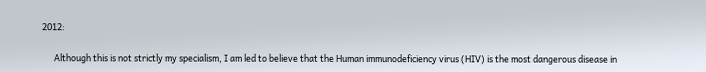2012:

      Although this is not strictly my specialism, I am led to believe that the Human immunodeficiency virus (HIV) is the most dangerous disease in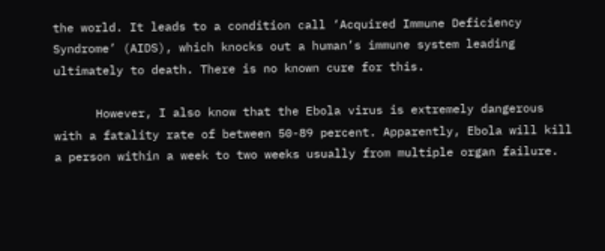the world. It leads to a condition call ‘Acquired Immune Deficiency Syndrome’ (AIDS), which knocks out a human’s immune system leading ultimately to death. There is no known cure for this.

      However, I also know that the Ebola virus is extremely dangerous with a fatality rate of between 50-89 percent. Apparently, Ebola will kill a person within a week to two weeks usually from multiple organ failure.